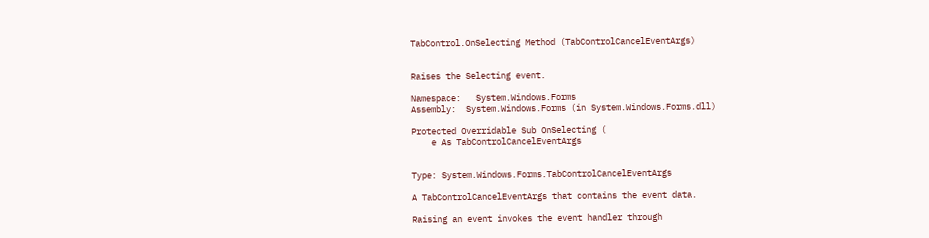TabControl.OnSelecting Method (TabControlCancelEventArgs)


Raises the Selecting event.

Namespace:   System.Windows.Forms
Assembly:  System.Windows.Forms (in System.Windows.Forms.dll)

Protected Overridable Sub OnSelecting (
    e As TabControlCancelEventArgs


Type: System.Windows.Forms.TabControlCancelEventArgs

A TabControlCancelEventArgs that contains the event data.

Raising an event invokes the event handler through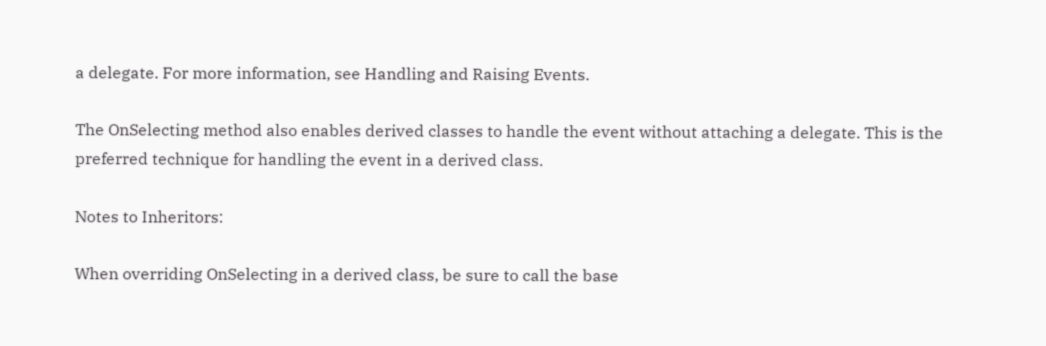a delegate. For more information, see Handling and Raising Events.

The OnSelecting method also enables derived classes to handle the event without attaching a delegate. This is the preferred technique for handling the event in a derived class.

Notes to Inheritors:

When overriding OnSelecting in a derived class, be sure to call the base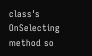class's OnSelecting method so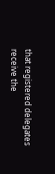that registered delegates receive the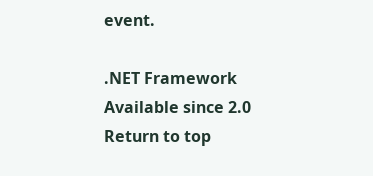event.

.NET Framework
Available since 2.0
Return to top